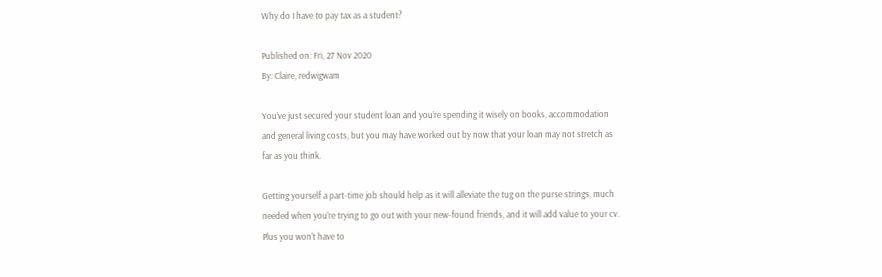Why do I have to pay tax as a student?

Published on: Fri, 27 Nov 2020
By: Claire, redwigwam

You’ve just secured your student loan and you’re spending it wisely on books, accommodation and general living costs, but you may have worked out by now that your loan may not stretch as far as you think.

Getting yourself a part-time job should help as it will alleviate the tug on the purse strings, much needed when you’re trying to go out with your new-found friends, and it will add value to your cv. Plus you won't have to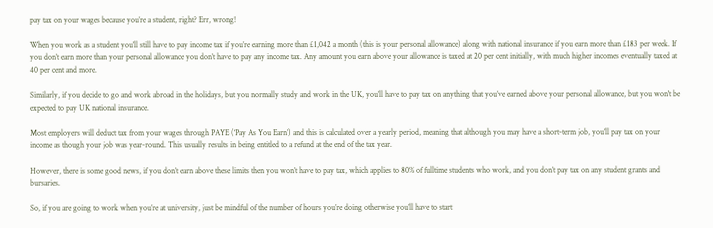pay tax on your wages because you’re a student, right? Err, wrong!

When you work as a student you’ll still have to pay income tax if you’re earning more than £1,042 a month (this is your personal allowance) along with national insurance if you earn more than £183 per week. If you don’t earn more than your personal allowance you don’t have to pay any income tax. Any amount you earn above your allowance is taxed at 20 per cent initially, with much higher incomes eventually taxed at 40 per cent and more.

Similarly, if you decide to go and work abroad in the holidays, but you normally study and work in the UK, you’ll have to pay tax on anything that you’ve earned above your personal allowance, but you won't be expected to pay UK national insurance.

Most employers will deduct tax from your wages through PAYE (‘Pay As You Earn’) and this is calculated over a yearly period, meaning that although you may have a short-term job, you’ll pay tax on your income as though your job was year-round. This usually results in being entitled to a refund at the end of the tax year.

However, there is some good news, if you don’t earn above these limits then you won’t have to pay tax, which applies to 80% of fulltime students who work, and you don’t pay tax on any student grants and bursaries.

So, if you are going to work when you’re at university, just be mindful of the number of hours you’re doing otherwise you’ll have to start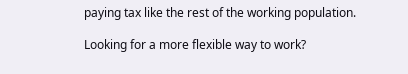paying tax like the rest of the working population.

Looking for a more flexible way to work?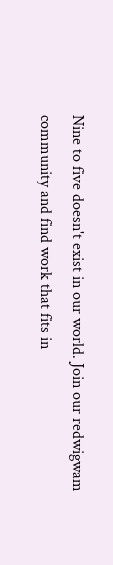Nine to five doesn't exist in our world. Join our redwigwam community and find work that fits in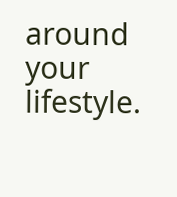around your lifestyle.